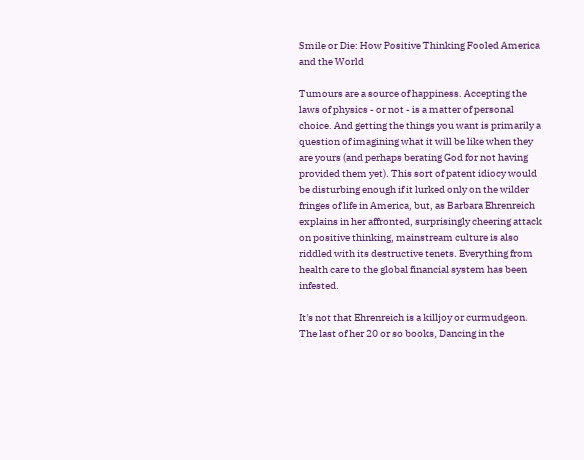Smile or Die: How Positive Thinking Fooled America and the World

Tumours are a source of happiness. Accepting the laws of physics - or not - is a matter of personal choice. And getting the things you want is primarily a question of imagining what it will be like when they are yours (and perhaps berating God for not having provided them yet). This sort of patent idiocy would be disturbing enough if it lurked only on the wilder fringes of life in America, but, as Barbara Ehrenreich explains in her affronted, surprisingly cheering attack on positive thinking, mainstream culture is also riddled with its destructive tenets. Everything from health care to the global financial system has been infested.

It's not that Ehrenreich is a killjoy or curmudgeon. The last of her 20 or so books, Dancing in the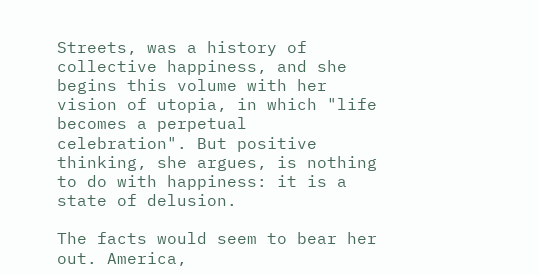Streets, was a history of collective happiness, and she begins this volume with her vision of utopia, in which "life becomes a perpetual celebration". But positive thinking, she argues, is nothing to do with happiness: it is a state of delusion.

The facts would seem to bear her out. America,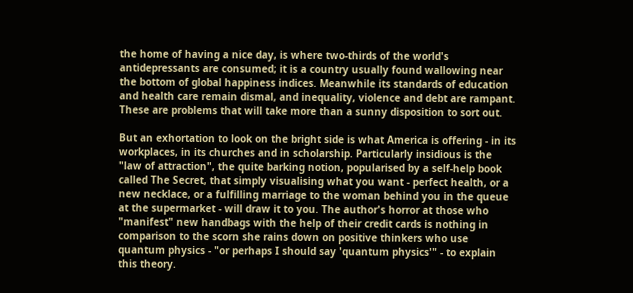the home of having a nice day, is where two-thirds of the world's antidepressants are consumed; it is a country usually found wallowing near the bottom of global happiness indices. Meanwhile its standards of education and health care remain dismal, and inequality, violence and debt are rampant. These are problems that will take more than a sunny disposition to sort out.

But an exhortation to look on the bright side is what America is offering - in its workplaces, in its churches and in scholarship. Particularly insidious is the "law of attraction", the quite barking notion, popularised by a self-help book called The Secret, that simply visualising what you want - perfect health, or a new necklace, or a fulfilling marriage to the woman behind you in the queue at the supermarket - will draw it to you. The author's horror at those who "manifest" new handbags with the help of their credit cards is nothing in comparison to the scorn she rains down on positive thinkers who use quantum physics - "or perhaps I should say 'quantum physics'" - to explain this theory.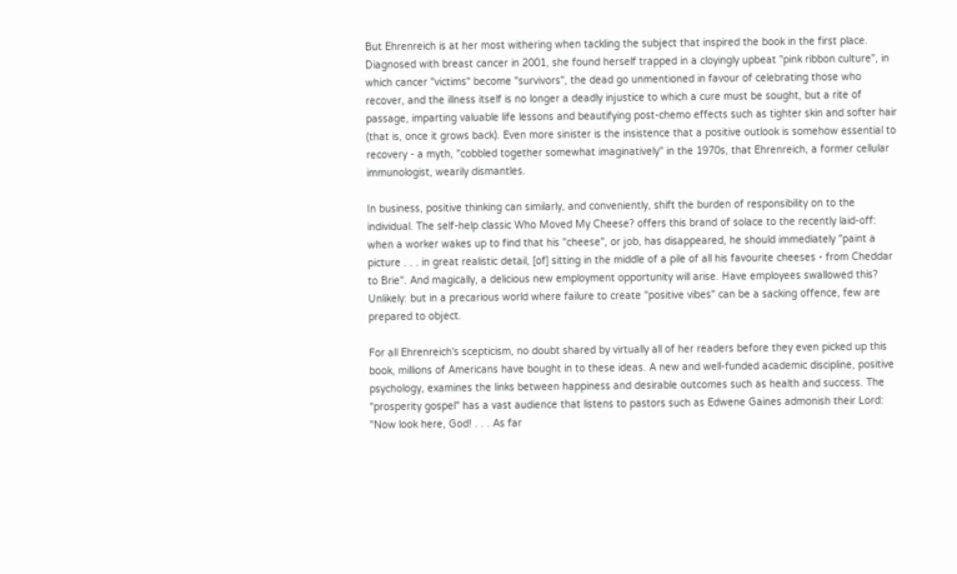But Ehrenreich is at her most withering when tackling the subject that inspired the book in the first place. Diagnosed with breast cancer in 2001, she found herself trapped in a cloyingly upbeat "pink ribbon culture", in which cancer "victims" become "survivors", the dead go unmentioned in favour of celebrating those who recover, and the illness itself is no longer a deadly injustice to which a cure must be sought, but a rite of passage, imparting valuable life lessons and beautifying post-chemo effects such as tighter skin and softer hair (that is, once it grows back). Even more sinister is the insistence that a positive outlook is somehow essential to recovery - a myth, "cobbled together somewhat imaginatively" in the 1970s, that Ehrenreich, a former cellular immunologist, wearily dismantles.

In business, positive thinking can similarly, and conveniently, shift the burden of responsibility on to the individual. The self-help classic Who Moved My Cheese? offers this brand of solace to the recently laid-off: when a worker wakes up to find that his "cheese", or job, has disappeared, he should immediately "paint a picture . . . in great realistic detail, [of] sitting in the middle of a pile of all his favourite cheeses - from Cheddar to Brie". And magically, a delicious new employment opportunity will arise. Have employees swallowed this? Unlikely: but in a precarious world where failure to create "positive vibes" can be a sacking offence, few are prepared to object.

For all Ehrenreich's scepticism, no doubt shared by virtually all of her readers before they even picked up this book, millions of Americans have bought in to these ideas. A new and well-funded academic discipline, positive psychology, examines the links between happiness and desirable outcomes such as health and success. The "prosperity gospel" has a vast audience that listens to pastors such as Edwene Gaines admonish their Lord: "Now look here, God! . . . As far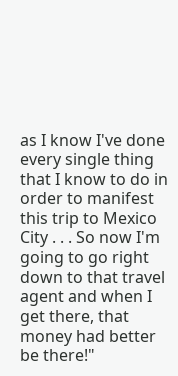as I know I've done every single thing that I know to do in order to manifest this trip to Mexico City . . . So now I'm going to go right down to that travel agent and when I get there, that money had better be there!"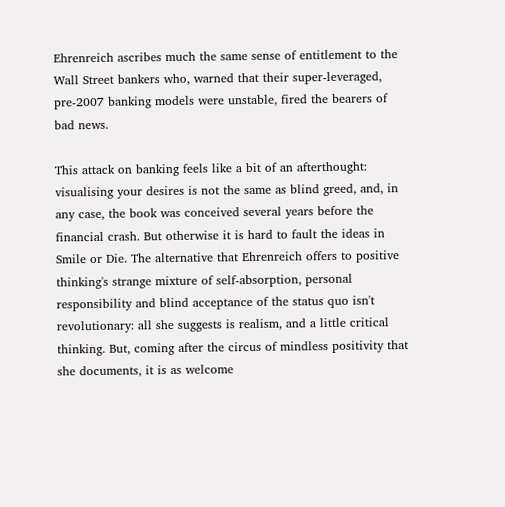Ehrenreich ascribes much the same sense of entitlement to the Wall Street bankers who, warned that their super-leveraged, pre-2007 banking models were unstable, fired the bearers of bad news.

This attack on banking feels like a bit of an afterthought: visualising your desires is not the same as blind greed, and, in any case, the book was conceived several years before the financial crash. But otherwise it is hard to fault the ideas in Smile or Die. The alternative that Ehrenreich offers to positive thinking's strange mixture of self-absorption, personal responsibility and blind acceptance of the status quo isn't revolutionary: all she suggests is realism, and a little critical thinking. But, coming after the circus of mindless positivity that she documents, it is as welcome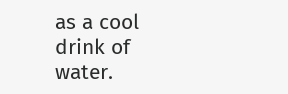as a cool drink of water.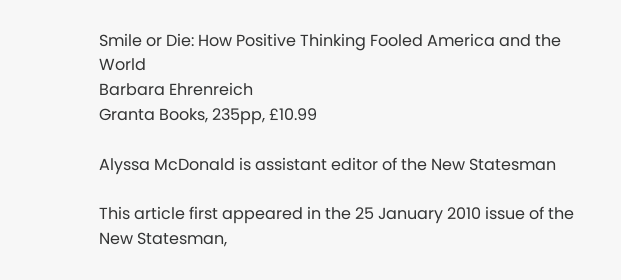Smile or Die: How Positive Thinking Fooled America and the World
Barbara Ehrenreich
Granta Books, 235pp, £10.99

Alyssa McDonald is assistant editor of the New Statesman

This article first appeared in the 25 January 2010 issue of the New Statesman,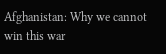Afghanistan: Why we cannot win this war